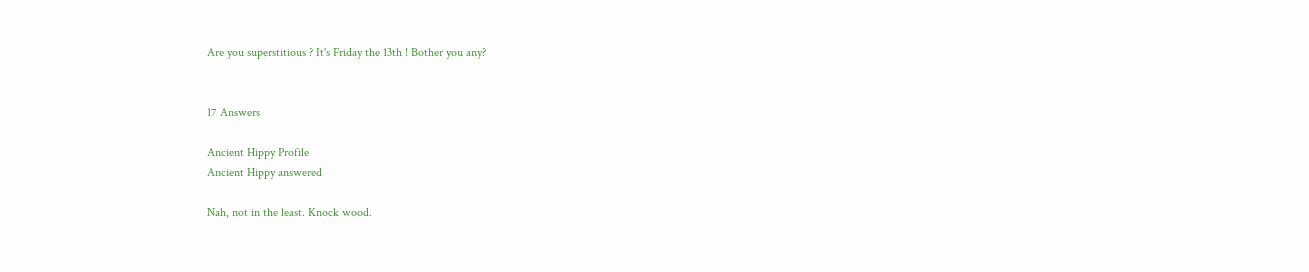Are you superstitious ? It's Friday the 13th ! Bother you any?


17 Answers

Ancient Hippy Profile
Ancient Hippy answered

Nah, not in the least. Knock wood.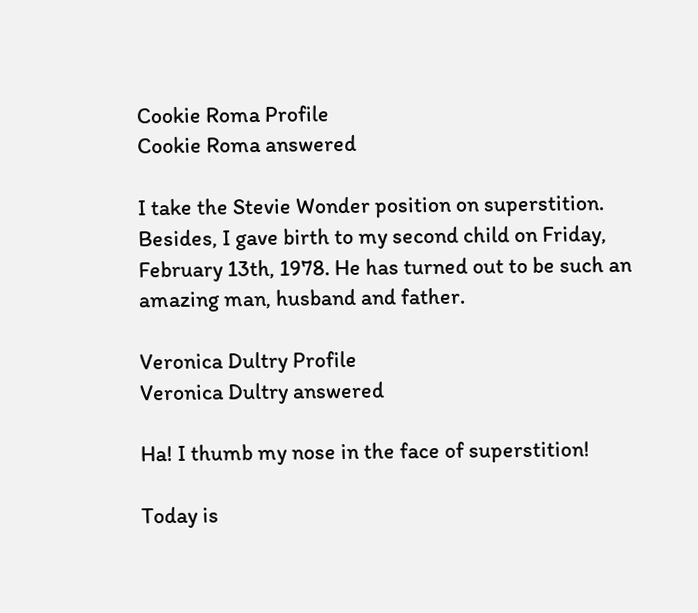Cookie Roma Profile
Cookie Roma answered

I take the Stevie Wonder position on superstition.  Besides, I gave birth to my second child on Friday, February 13th, 1978. He has turned out to be such an amazing man, husband and father.

Veronica Dultry Profile
Veronica Dultry answered

Ha! I thumb my nose in the face of superstition!

Today is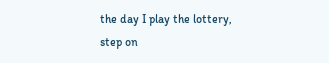the day I play the lottery, step on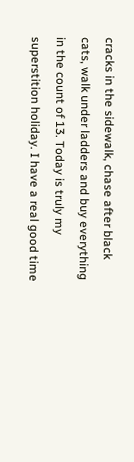cracks in the sidewalk, chase after black cats, walk under ladders and buy everything in the count of 13. Today is truly my superstition holiday. I have a real good time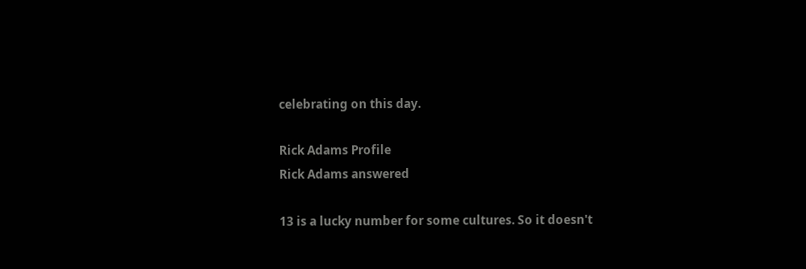celebrating on this day.

Rick Adams Profile
Rick Adams answered

13 is a lucky number for some cultures. So it doesn't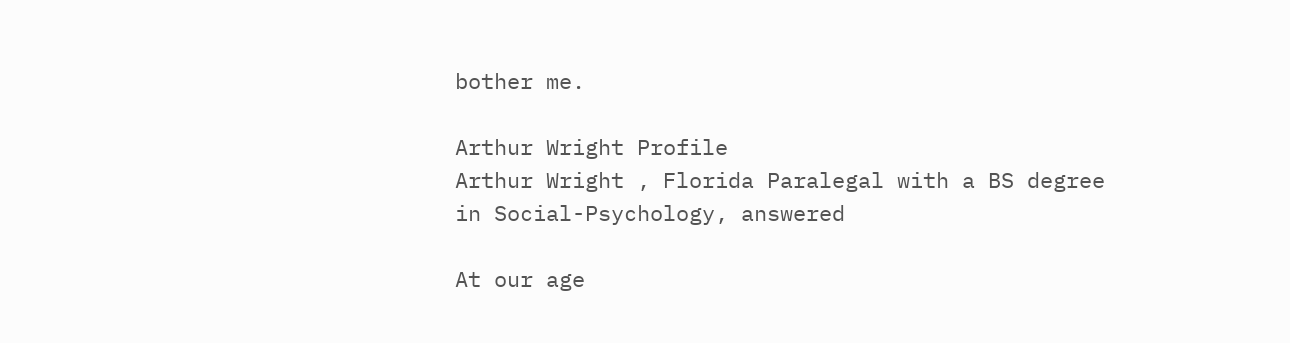bother me.

Arthur Wright Profile
Arthur Wright , Florida Paralegal with a BS degree in Social-Psychology, answered

At our age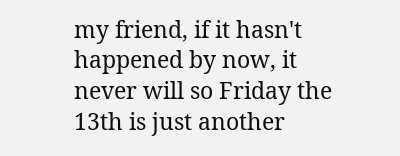my friend, if it hasn't happened by now, it never will so Friday the 13th is just another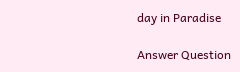day in Paradise

Answer Question